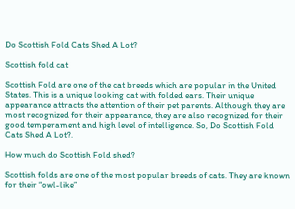Do Scottish Fold Cats Shed A Lot?

Scottish fold cat

Scottish Fold are one of the cat breeds which are popular in the United States. This is a unique looking cat with folded ears. Their unique appearance attracts the attention of their pet parents. Although they are most recognized for their appearance, they are also recognized for their good temperament and high level of intelligence. So, Do Scottish Fold Cats Shed A Lot?.

How much do Scottish Fold shed?

Scottish folds are one of the most popular breeds of cats. They are known for their “owl-like”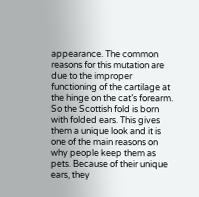appearance. The common reasons for this mutation are due to the improper functioning of the cartilage at the hinge on the cat’s forearm. So the Scottish fold is born with folded ears. This gives them a unique look and it is one of the main reasons on why people keep them as pets. Because of their unique ears, they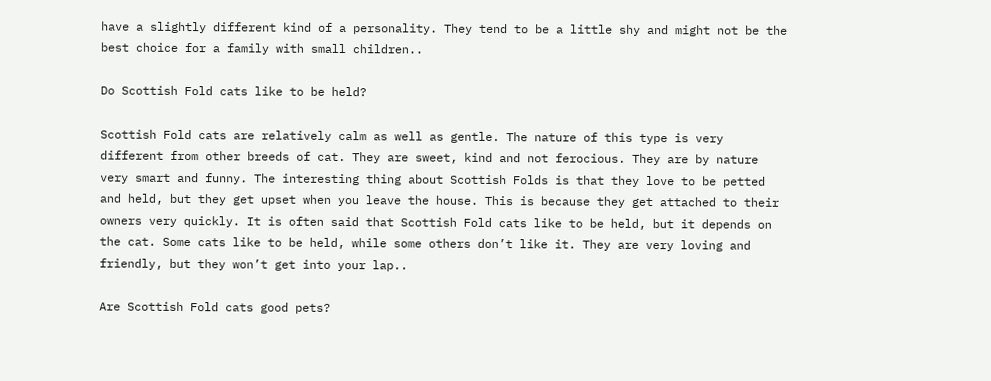have a slightly different kind of a personality. They tend to be a little shy and might not be the best choice for a family with small children..

Do Scottish Fold cats like to be held?

Scottish Fold cats are relatively calm as well as gentle. The nature of this type is very different from other breeds of cat. They are sweet, kind and not ferocious. They are by nature very smart and funny. The interesting thing about Scottish Folds is that they love to be petted and held, but they get upset when you leave the house. This is because they get attached to their owners very quickly. It is often said that Scottish Fold cats like to be held, but it depends on the cat. Some cats like to be held, while some others don’t like it. They are very loving and friendly, but they won’t get into your lap..

Are Scottish Fold cats good pets?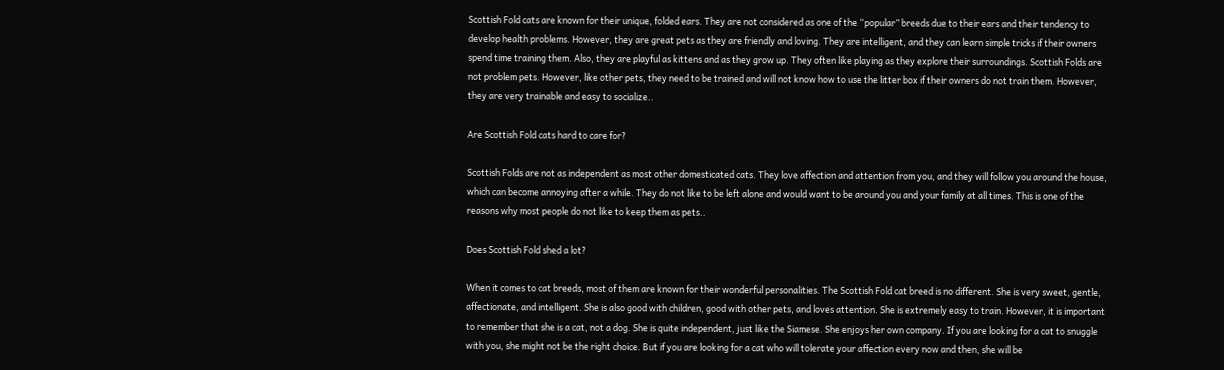Scottish Fold cats are known for their unique, folded ears. They are not considered as one of the “popular” breeds due to their ears and their tendency to develop health problems. However, they are great pets as they are friendly and loving. They are intelligent, and they can learn simple tricks if their owners spend time training them. Also, they are playful as kittens and as they grow up. They often like playing as they explore their surroundings. Scottish Folds are not problem pets. However, like other pets, they need to be trained and will not know how to use the litter box if their owners do not train them. However, they are very trainable and easy to socialize..

Are Scottish Fold cats hard to care for?

Scottish Folds are not as independent as most other domesticated cats. They love affection and attention from you, and they will follow you around the house, which can become annoying after a while. They do not like to be left alone and would want to be around you and your family at all times. This is one of the reasons why most people do not like to keep them as pets..

Does Scottish Fold shed a lot?

When it comes to cat breeds, most of them are known for their wonderful personalities. The Scottish Fold cat breed is no different. She is very sweet, gentle, affectionate, and intelligent. She is also good with children, good with other pets, and loves attention. She is extremely easy to train. However, it is important to remember that she is a cat, not a dog. She is quite independent, just like the Siamese. She enjoys her own company. If you are looking for a cat to snuggle with you, she might not be the right choice. But if you are looking for a cat who will tolerate your affection every now and then, she will be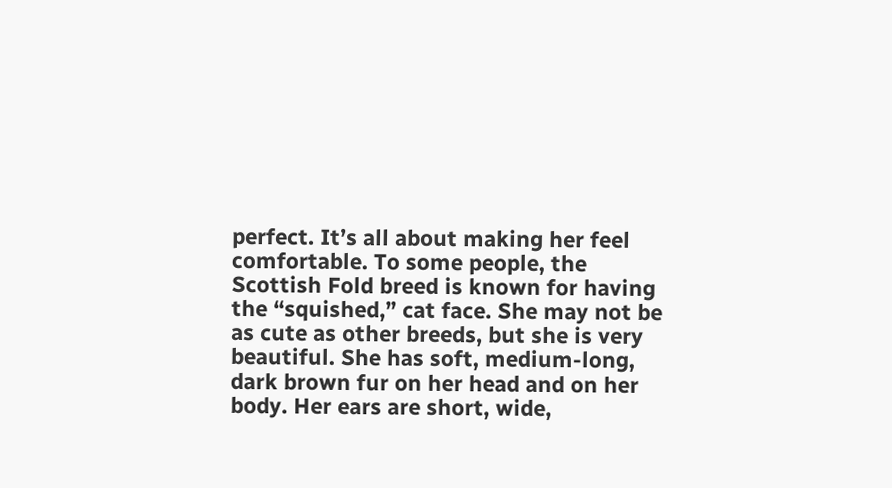perfect. It’s all about making her feel comfortable. To some people, the Scottish Fold breed is known for having the “squished,” cat face. She may not be as cute as other breeds, but she is very beautiful. She has soft, medium-long, dark brown fur on her head and on her body. Her ears are short, wide,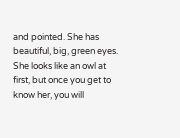and pointed. She has beautiful, big, green eyes. She looks like an owl at first, but once you get to know her, you will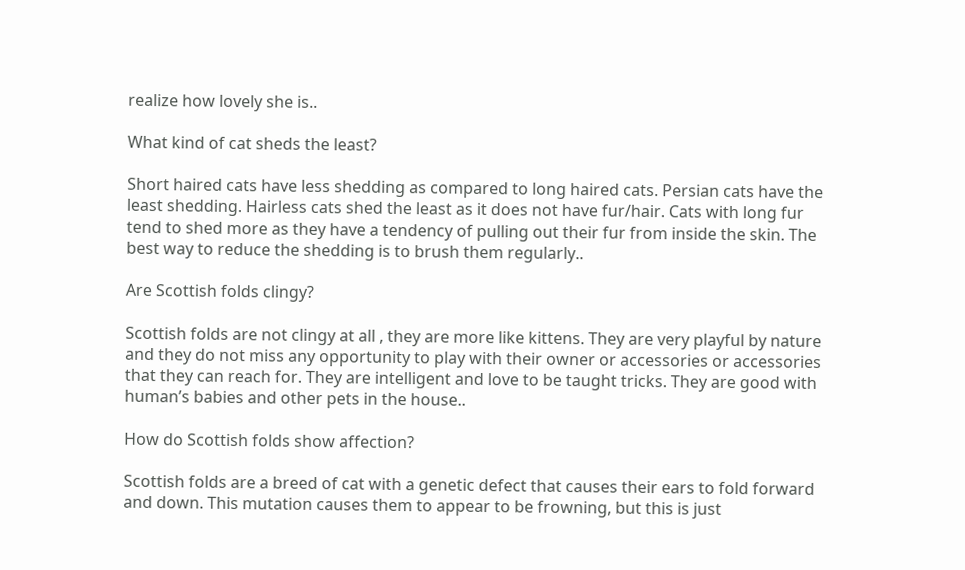realize how lovely she is..

What kind of cat sheds the least?

Short haired cats have less shedding as compared to long haired cats. Persian cats have the least shedding. Hairless cats shed the least as it does not have fur/hair. Cats with long fur tend to shed more as they have a tendency of pulling out their fur from inside the skin. The best way to reduce the shedding is to brush them regularly..

Are Scottish folds clingy?

Scottish folds are not clingy at all , they are more like kittens. They are very playful by nature and they do not miss any opportunity to play with their owner or accessories or accessories that they can reach for. They are intelligent and love to be taught tricks. They are good with human’s babies and other pets in the house..

How do Scottish folds show affection?

Scottish folds are a breed of cat with a genetic defect that causes their ears to fold forward and down. This mutation causes them to appear to be frowning, but this is just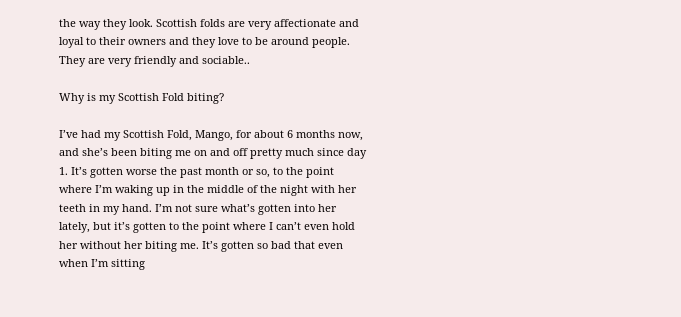the way they look. Scottish folds are very affectionate and loyal to their owners and they love to be around people. They are very friendly and sociable..

Why is my Scottish Fold biting?

I’ve had my Scottish Fold, Mango, for about 6 months now, and she’s been biting me on and off pretty much since day 1. It’s gotten worse the past month or so, to the point where I’m waking up in the middle of the night with her teeth in my hand. I’m not sure what’s gotten into her lately, but it’s gotten to the point where I can’t even hold her without her biting me. It’s gotten so bad that even when I’m sitting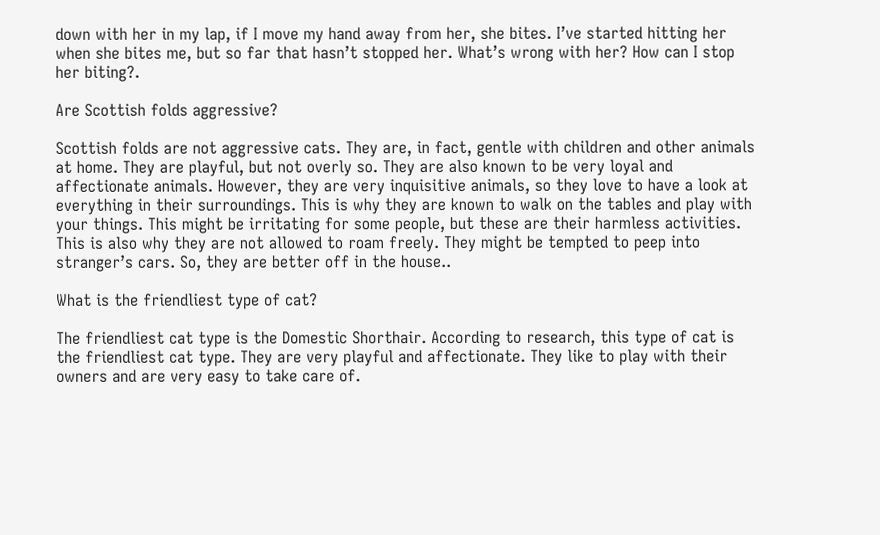down with her in my lap, if I move my hand away from her, she bites. I’ve started hitting her when she bites me, but so far that hasn’t stopped her. What’s wrong with her? How can I stop her biting?.

Are Scottish folds aggressive?

Scottish folds are not aggressive cats. They are, in fact, gentle with children and other animals at home. They are playful, but not overly so. They are also known to be very loyal and affectionate animals. However, they are very inquisitive animals, so they love to have a look at everything in their surroundings. This is why they are known to walk on the tables and play with your things. This might be irritating for some people, but these are their harmless activities. This is also why they are not allowed to roam freely. They might be tempted to peep into stranger’s cars. So, they are better off in the house..

What is the friendliest type of cat?

The friendliest cat type is the Domestic Shorthair. According to research, this type of cat is the friendliest cat type. They are very playful and affectionate. They like to play with their owners and are very easy to take care of.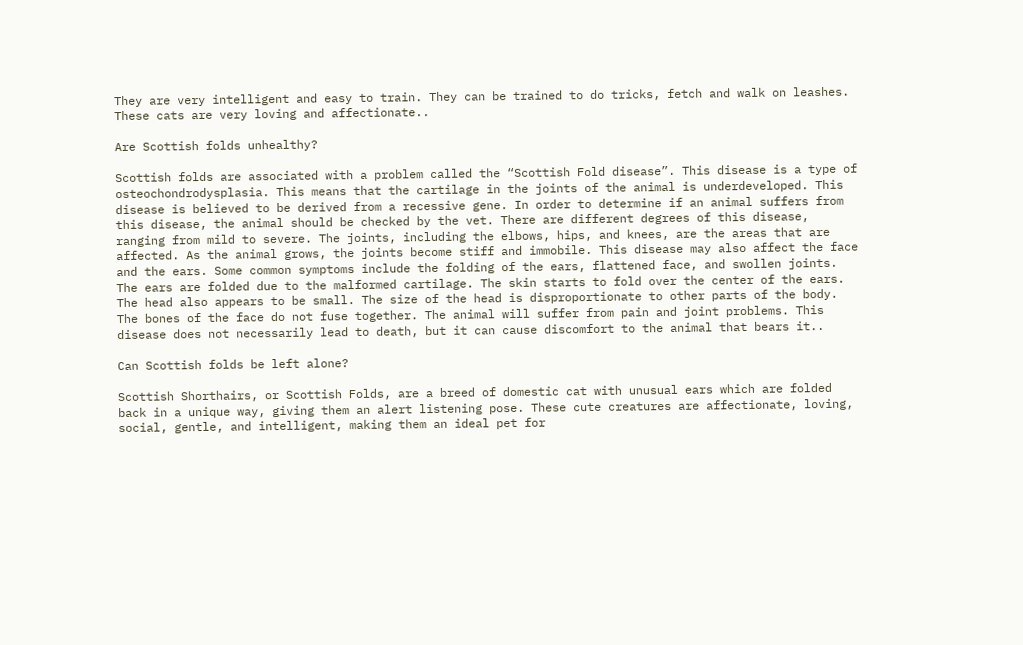They are very intelligent and easy to train. They can be trained to do tricks, fetch and walk on leashes. These cats are very loving and affectionate..

Are Scottish folds unhealthy?

Scottish folds are associated with a problem called the “Scottish Fold disease”. This disease is a type of osteochondrodysplasia. This means that the cartilage in the joints of the animal is underdeveloped. This disease is believed to be derived from a recessive gene. In order to determine if an animal suffers from this disease, the animal should be checked by the vet. There are different degrees of this disease, ranging from mild to severe. The joints, including the elbows, hips, and knees, are the areas that are affected. As the animal grows, the joints become stiff and immobile. This disease may also affect the face and the ears. Some common symptoms include the folding of the ears, flattened face, and swollen joints. The ears are folded due to the malformed cartilage. The skin starts to fold over the center of the ears. The head also appears to be small. The size of the head is disproportionate to other parts of the body. The bones of the face do not fuse together. The animal will suffer from pain and joint problems. This disease does not necessarily lead to death, but it can cause discomfort to the animal that bears it..

Can Scottish folds be left alone?

Scottish Shorthairs, or Scottish Folds, are a breed of domestic cat with unusual ears which are folded back in a unique way, giving them an alert listening pose. These cute creatures are affectionate, loving, social, gentle, and intelligent, making them an ideal pet for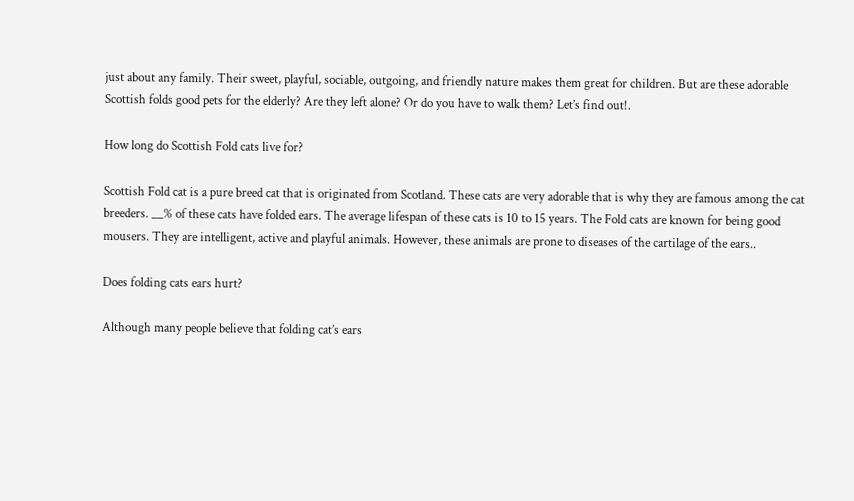just about any family. Their sweet, playful, sociable, outgoing, and friendly nature makes them great for children. But are these adorable Scottish folds good pets for the elderly? Are they left alone? Or do you have to walk them? Let’s find out!.

How long do Scottish Fold cats live for?

Scottish Fold cat is a pure breed cat that is originated from Scotland. These cats are very adorable that is why they are famous among the cat breeders. __% of these cats have folded ears. The average lifespan of these cats is 10 to 15 years. The Fold cats are known for being good mousers. They are intelligent, active and playful animals. However, these animals are prone to diseases of the cartilage of the ears..

Does folding cats ears hurt?

Although many people believe that folding cat’s ears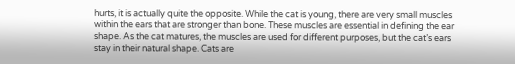hurts, it is actually quite the opposite. While the cat is young, there are very small muscles within the ears that are stronger than bone. These muscles are essential in defining the ear shape. As the cat matures, the muscles are used for different purposes, but the cat’s ears stay in their natural shape. Cats are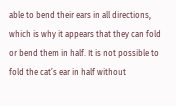able to bend their ears in all directions, which is why it appears that they can fold or bend them in half. It is not possible to fold the cat’s ear in half without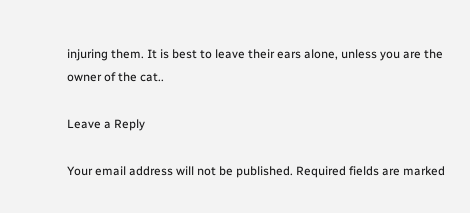injuring them. It is best to leave their ears alone, unless you are the owner of the cat..

Leave a Reply

Your email address will not be published. Required fields are marked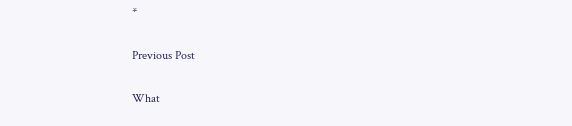*

Previous Post

What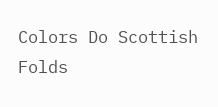Colors Do Scottish Folds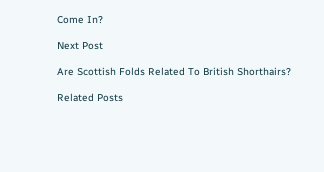Come In?

Next Post

Are Scottish Folds Related To British Shorthairs?

Related Posts